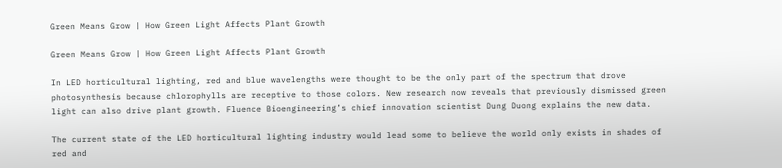Green Means Grow | How Green Light Affects Plant Growth

Green Means Grow | How Green Light Affects Plant Growth

In LED horticultural lighting, red and blue wavelengths were thought to be the only part of the spectrum that drove photosynthesis because chlorophylls are receptive to those colors. New research now reveals that previously dismissed green light can also drive plant growth. Fluence Bioengineering’s chief innovation scientist Dung Duong explains the new data.

The current state of the LED horticultural lighting industry would lead some to believe the world only exists in shades of red and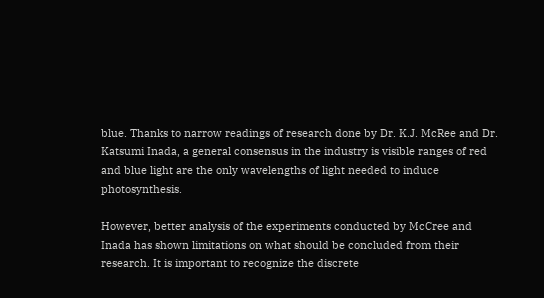blue. Thanks to narrow readings of research done by Dr. K.J. McRee and Dr. Katsumi Inada, a general consensus in the industry is visible ranges of red and blue light are the only wavelengths of light needed to induce photosynthesis.

However, better analysis of the experiments conducted by McCree and Inada has shown limitations on what should be concluded from their research. It is important to recognize the discrete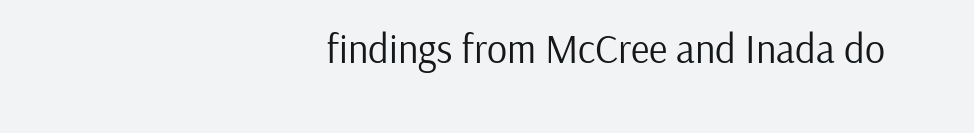findings from McCree and Inada do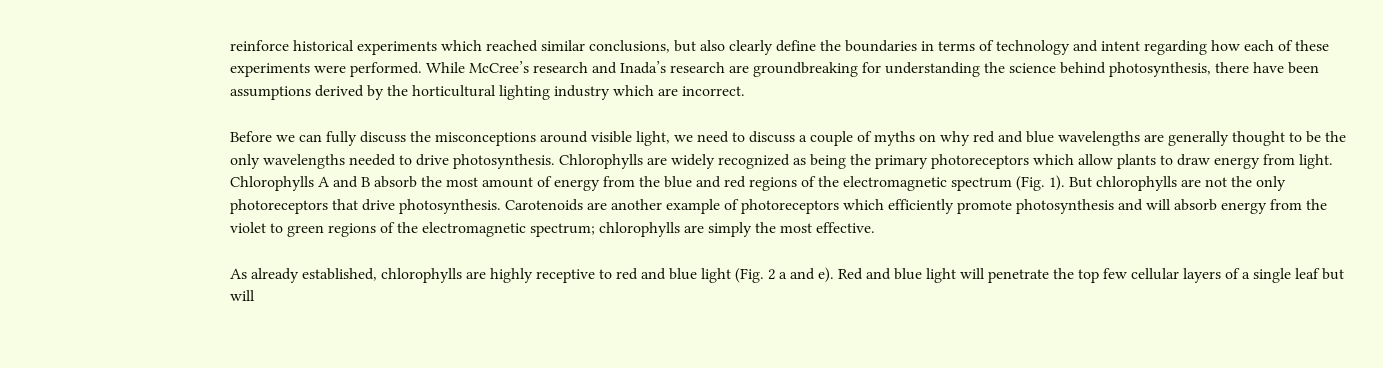reinforce historical experiments which reached similar conclusions, but also clearly define the boundaries in terms of technology and intent regarding how each of these experiments were performed. While McCree’s research and Inada’s research are groundbreaking for understanding the science behind photosynthesis, there have been assumptions derived by the horticultural lighting industry which are incorrect.

Before we can fully discuss the misconceptions around visible light, we need to discuss a couple of myths on why red and blue wavelengths are generally thought to be the only wavelengths needed to drive photosynthesis. Chlorophylls are widely recognized as being the primary photoreceptors which allow plants to draw energy from light. Chlorophylls A and B absorb the most amount of energy from the blue and red regions of the electromagnetic spectrum (Fig. 1). But chlorophylls are not the only photoreceptors that drive photosynthesis. Carotenoids are another example of photoreceptors which efficiently promote photosynthesis and will absorb energy from the violet to green regions of the electromagnetic spectrum; chlorophylls are simply the most effective.

As already established, chlorophylls are highly receptive to red and blue light (Fig. 2 a and e). Red and blue light will penetrate the top few cellular layers of a single leaf but will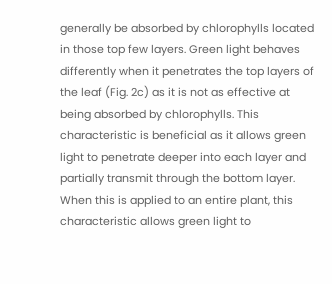generally be absorbed by chlorophylls located in those top few layers. Green light behaves differently when it penetrates the top layers of the leaf (Fig. 2c) as it is not as effective at being absorbed by chlorophylls. This characteristic is beneficial as it allows green light to penetrate deeper into each layer and partially transmit through the bottom layer. When this is applied to an entire plant, this characteristic allows green light to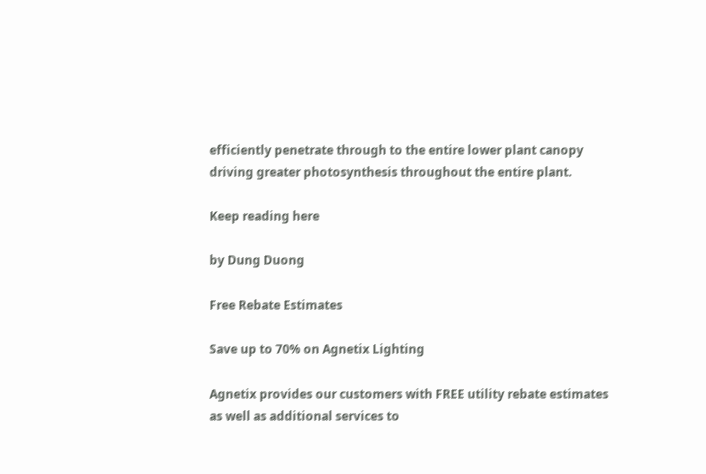efficiently penetrate through to the entire lower plant canopy driving greater photosynthesis throughout the entire plant.

Keep reading here

by Dung Duong

Free Rebate Estimates

Save up to 70% on Agnetix Lighting

Agnetix provides our customers with FREE utility rebate estimates as well as additional services to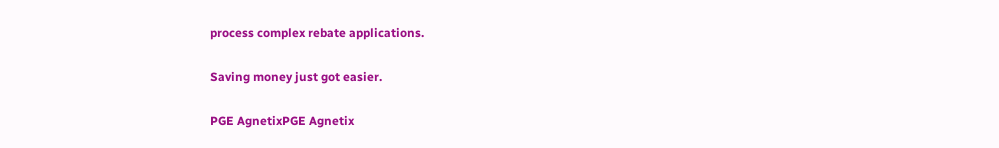process complex rebate applications.

Saving money just got easier.

PGE AgnetixPGE Agnetix